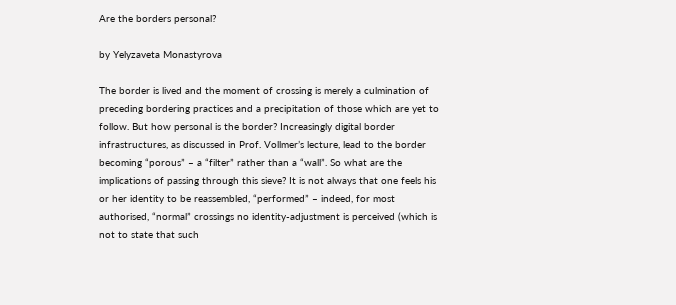Are the borders personal?

by Yelyzaveta Monastyrova

The border is lived and the moment of crossing is merely a culmination of preceding bordering practices and a precipitation of those which are yet to follow. But how personal is the border? Increasingly digital border infrastructures, as discussed in Prof. Vollmer’s lecture, lead to the border becoming “porous” – a “filter” rather than a “wall”. So what are the implications of passing through this sieve? It is not always that one feels his or her identity to be reassembled, “performed” – indeed, for most authorised, “normal” crossings no identity-adjustment is perceived (which is not to state that such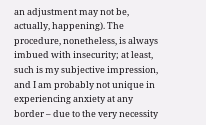an adjustment may not be, actually, happening). The procedure, nonetheless, is always imbued with insecurity; at least, such is my subjective impression, and I am probably not unique in experiencing anxiety at any border – due to the very necessity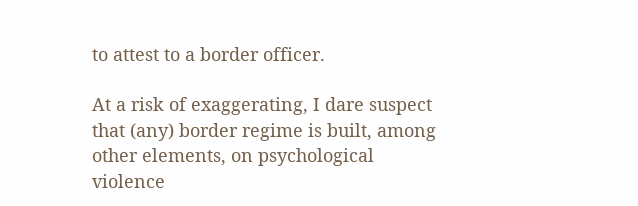to attest to a border officer.

At a risk of exaggerating, I dare suspect that (any) border regime is built, among other elements, on psychological violence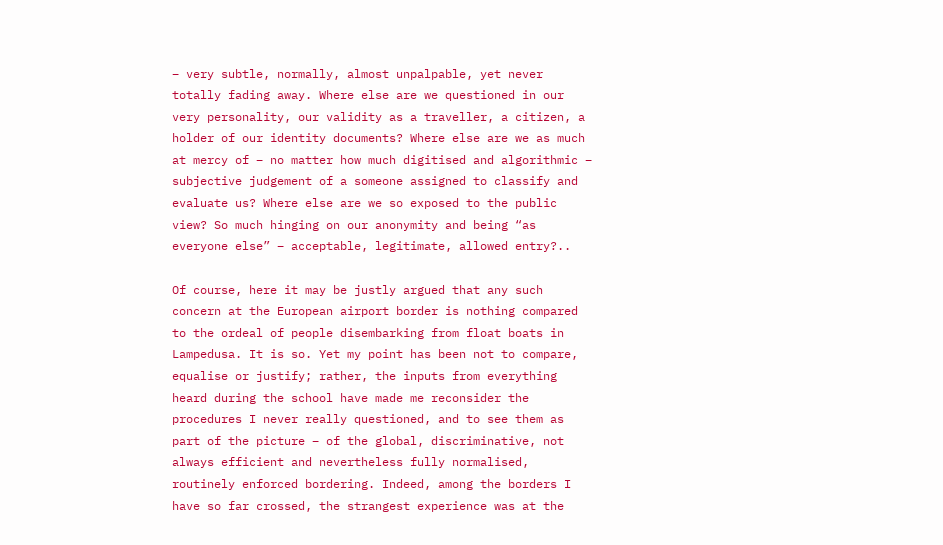– very subtle, normally, almost unpalpable, yet never totally fading away. Where else are we questioned in our very personality, our validity as a traveller, a citizen, a holder of our identity documents? Where else are we as much at mercy of – no matter how much digitised and algorithmic – subjective judgement of a someone assigned to classify and evaluate us? Where else are we so exposed to the public view? So much hinging on our anonymity and being “as everyone else” – acceptable, legitimate, allowed entry?..

Of course, here it may be justly argued that any such concern at the European airport border is nothing compared to the ordeal of people disembarking from float boats in Lampedusa. It is so. Yet my point has been not to compare, equalise or justify; rather, the inputs from everything heard during the school have made me reconsider the procedures I never really questioned, and to see them as part of the picture – of the global, discriminative, not always efficient and nevertheless fully normalised, routinely enforced bordering. Indeed, among the borders I have so far crossed, the strangest experience was at the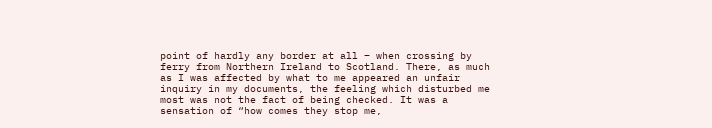point of hardly any border at all – when crossing by ferry from Northern Ireland to Scotland. There, as much as I was affected by what to me appeared an unfair inquiry in my documents, the feeling which disturbed me most was not the fact of being checked. It was a sensation of “how comes they stop me,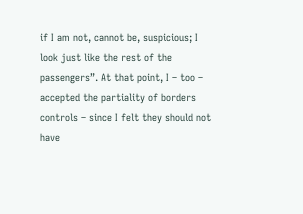if I am not, cannot be, suspicious; I look just like the rest of the passengers”. At that point, I – too – accepted the partiality of borders controls – since I felt they should not have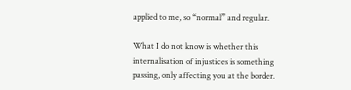applied to me, so “normal” and regular.

What I do not know is whether this internalisation of injustices is something passing, only affecting you at the border.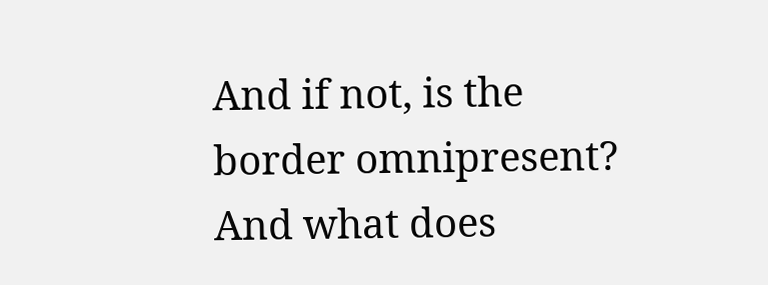And if not, is the border omnipresent? And what does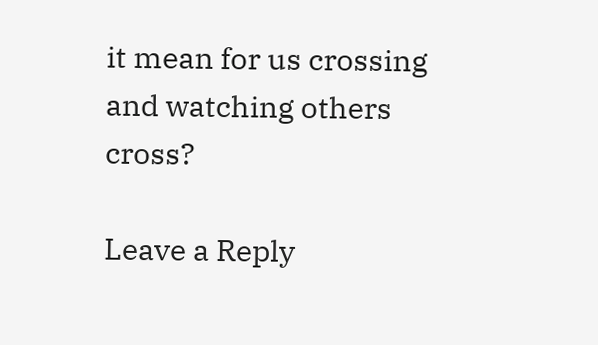it mean for us crossing and watching others cross?

Leave a Reply